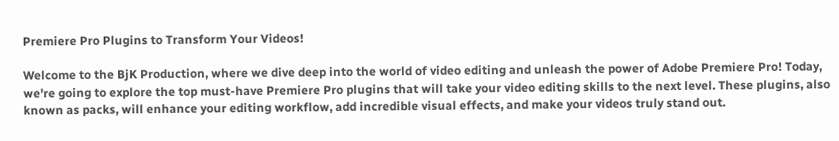Premiere Pro Plugins to Transform Your Videos!

Welcome to the BjK Production, where we dive deep into the world of video editing and unleash the power of Adobe Premiere Pro! Today, we're going to explore the top must-have Premiere Pro plugins that will take your video editing skills to the next level. These plugins, also known as packs, will enhance your editing workflow, add incredible visual effects, and make your videos truly stand out.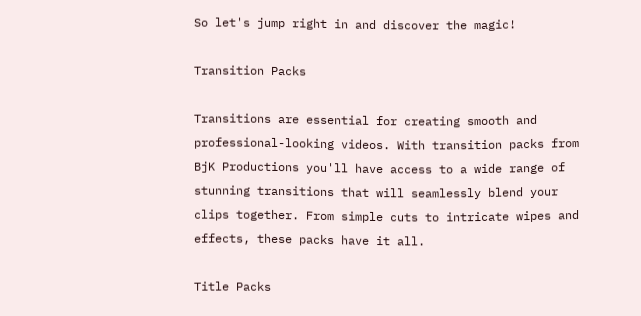So let's jump right in and discover the magic!

Transition Packs

Transitions are essential for creating smooth and professional-looking videos. With transition packs from BjK Productions you'll have access to a wide range of stunning transitions that will seamlessly blend your clips together. From simple cuts to intricate wipes and effects, these packs have it all.

Title Packs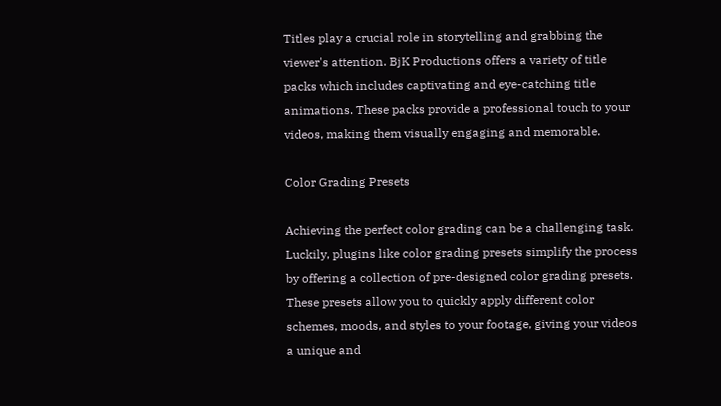Titles play a crucial role in storytelling and grabbing the viewer's attention. BjK Productions offers a variety of title packs which includes captivating and eye-catching title animations. These packs provide a professional touch to your videos, making them visually engaging and memorable.

Color Grading Presets

Achieving the perfect color grading can be a challenging task. Luckily, plugins like color grading presets simplify the process by offering a collection of pre-designed color grading presets. These presets allow you to quickly apply different color schemes, moods, and styles to your footage, giving your videos a unique and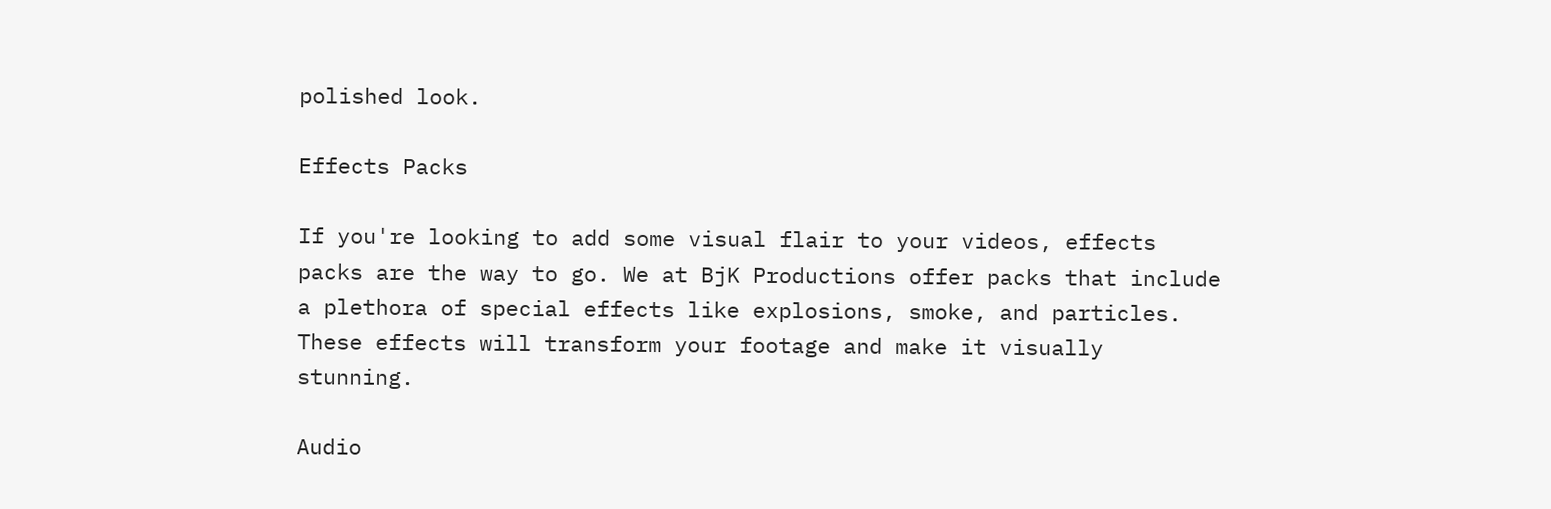polished look.

Effects Packs

If you're looking to add some visual flair to your videos, effects packs are the way to go. We at BjK Productions offer packs that include a plethora of special effects like explosions, smoke, and particles. These effects will transform your footage and make it visually stunning.

Audio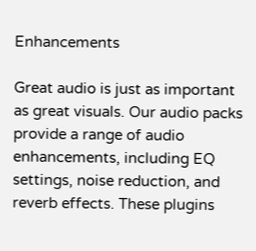Enhancements

Great audio is just as important as great visuals. Our audio packs provide a range of audio enhancements, including EQ settings, noise reduction, and reverb effects. These plugins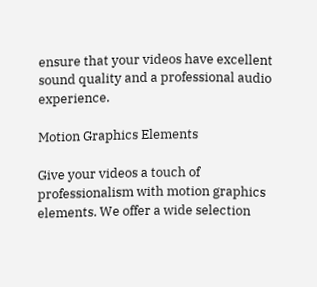ensure that your videos have excellent sound quality and a professional audio experience.

Motion Graphics Elements

Give your videos a touch of professionalism with motion graphics elements. We offer a wide selection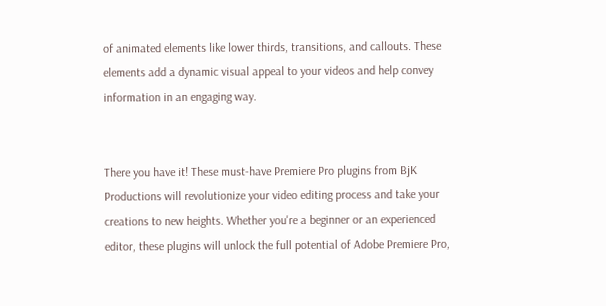of animated elements like lower thirds, transitions, and callouts. These elements add a dynamic visual appeal to your videos and help convey information in an engaging way.


There you have it! These must-have Premiere Pro plugins from BjK Productions will revolutionize your video editing process and take your creations to new heights. Whether you're a beginner or an experienced editor, these plugins will unlock the full potential of Adobe Premiere Pro,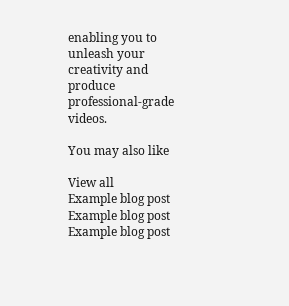enabling you to unleash your creativity and produce professional-grade videos.

You may also like

View all
Example blog post
Example blog post
Example blog post